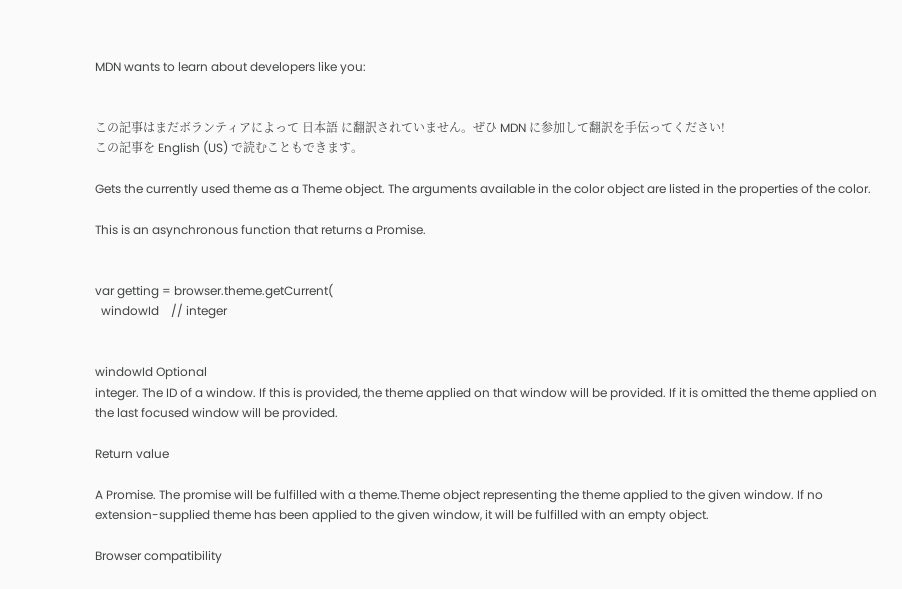MDN wants to learn about developers like you:


この記事はまだボランティアによって 日本語 に翻訳されていません。ぜひ MDN に参加して翻訳を手伝ってください!
この記事を English (US) で読むこともできます。

Gets the currently used theme as a Theme object. The arguments available in the color object are listed in the properties of the color.

This is an asynchronous function that returns a Promise.


var getting = browser.theme.getCurrent(
  windowId    // integer


windowId Optional
integer. The ID of a window. If this is provided, the theme applied on that window will be provided. If it is omitted the theme applied on the last focused window will be provided.

Return value

A Promise. The promise will be fulfilled with a theme.Theme object representing the theme applied to the given window. If no extension-supplied theme has been applied to the given window, it will be fulfilled with an empty object.

Browser compatibility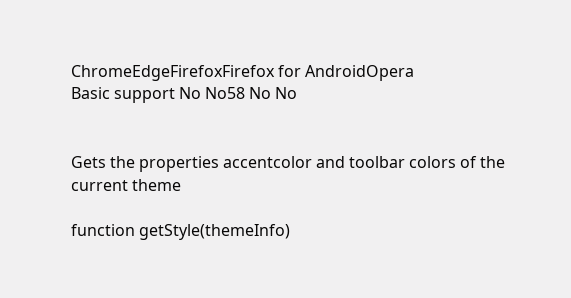ChromeEdgeFirefoxFirefox for AndroidOpera
Basic support No No58 No No


Gets the properties accentcolor and toolbar colors of the current theme

function getStyle(themeInfo)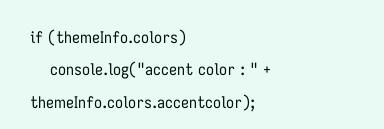if (themeInfo.colors)
    console.log("accent color : " +  themeInfo.colors.accentcolor);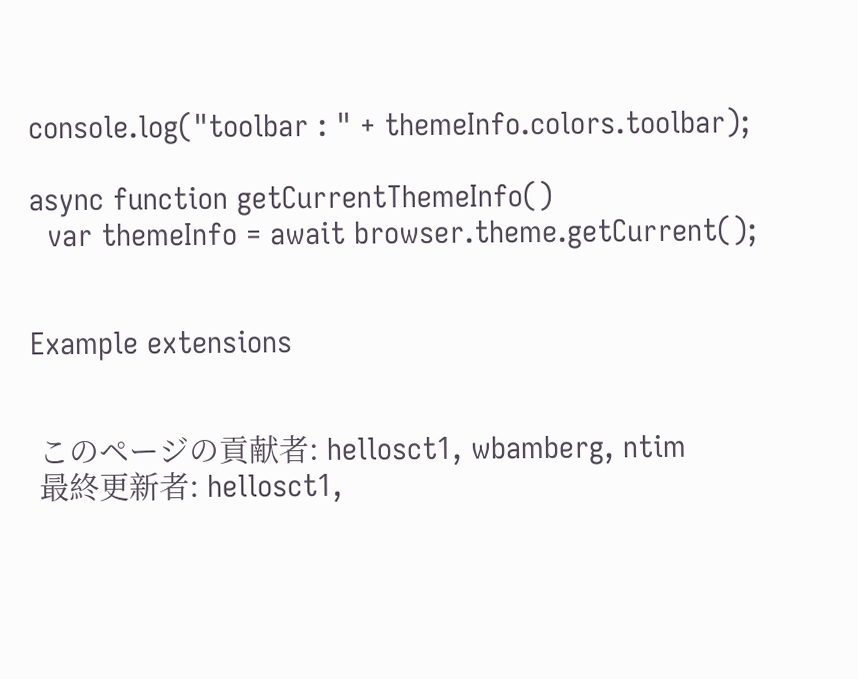console.log("toolbar : " + themeInfo.colors.toolbar);

async function getCurrentThemeInfo()
  var themeInfo = await browser.theme.getCurrent();


Example extensions


 このページの貢献者: hellosct1, wbamberg, ntim
 最終更新者: hellosct1,